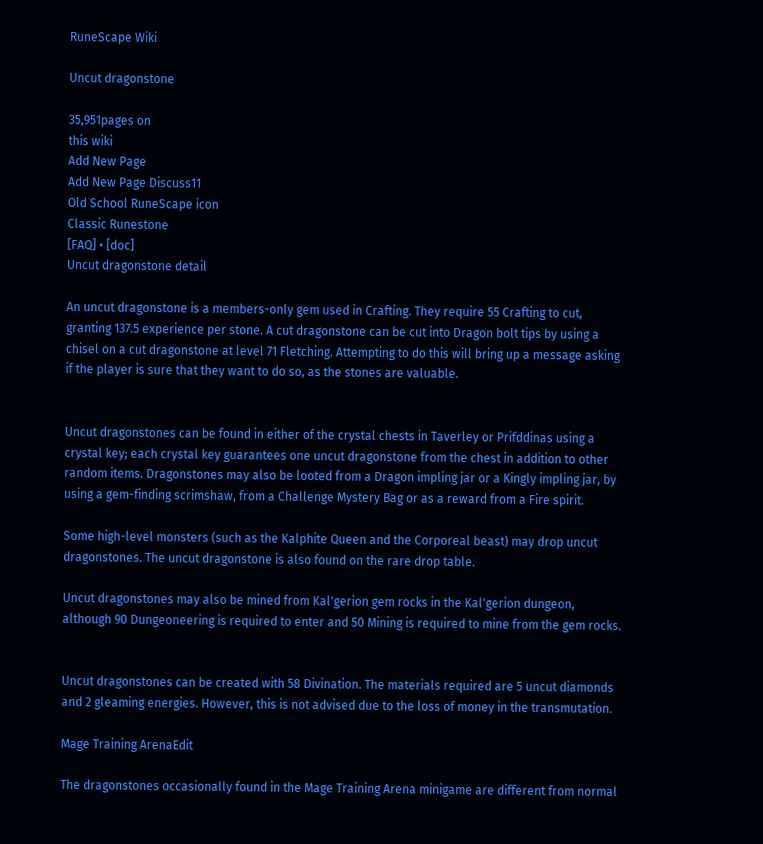RuneScape Wiki

Uncut dragonstone

35,951pages on
this wiki
Add New Page
Add New Page Discuss11
Old School RuneScape icon
Classic Runestone
[FAQ] • [doc]
Uncut dragonstone detail

An uncut dragonstone is a members-only gem used in Crafting. They require 55 Crafting to cut, granting 137.5 experience per stone. A cut dragonstone can be cut into Dragon bolt tips by using a chisel on a cut dragonstone at level 71 Fletching. Attempting to do this will bring up a message asking if the player is sure that they want to do so, as the stones are valuable.


Uncut dragonstones can be found in either of the crystal chests in Taverley or Prifddinas using a crystal key; each crystal key guarantees one uncut dragonstone from the chest in addition to other random items. Dragonstones may also be looted from a Dragon impling jar or a Kingly impling jar, by using a gem-finding scrimshaw, from a Challenge Mystery Bag or as a reward from a Fire spirit.

Some high-level monsters (such as the Kalphite Queen and the Corporeal beast) may drop uncut dragonstones. The uncut dragonstone is also found on the rare drop table.

Uncut dragonstones may also be mined from Kal'gerion gem rocks in the Kal'gerion dungeon, although 90 Dungeoneering is required to enter and 50 Mining is required to mine from the gem rocks.


Uncut dragonstones can be created with 58 Divination. The materials required are 5 uncut diamonds and 2 gleaming energies. However, this is not advised due to the loss of money in the transmutation.

Mage Training ArenaEdit

The dragonstones occasionally found in the Mage Training Arena minigame are different from normal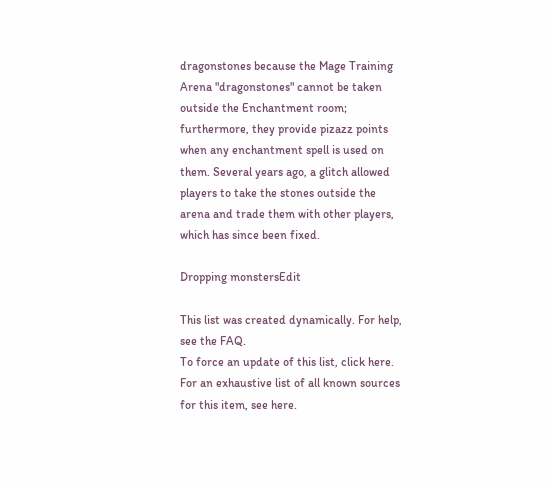dragonstones because the Mage Training Arena "dragonstones" cannot be taken outside the Enchantment room; furthermore, they provide pizazz points when any enchantment spell is used on them. Several years ago, a glitch allowed players to take the stones outside the arena and trade them with other players, which has since been fixed.

Dropping monstersEdit

This list was created dynamically. For help, see the FAQ.
To force an update of this list, click here.
For an exhaustive list of all known sources for this item, see here.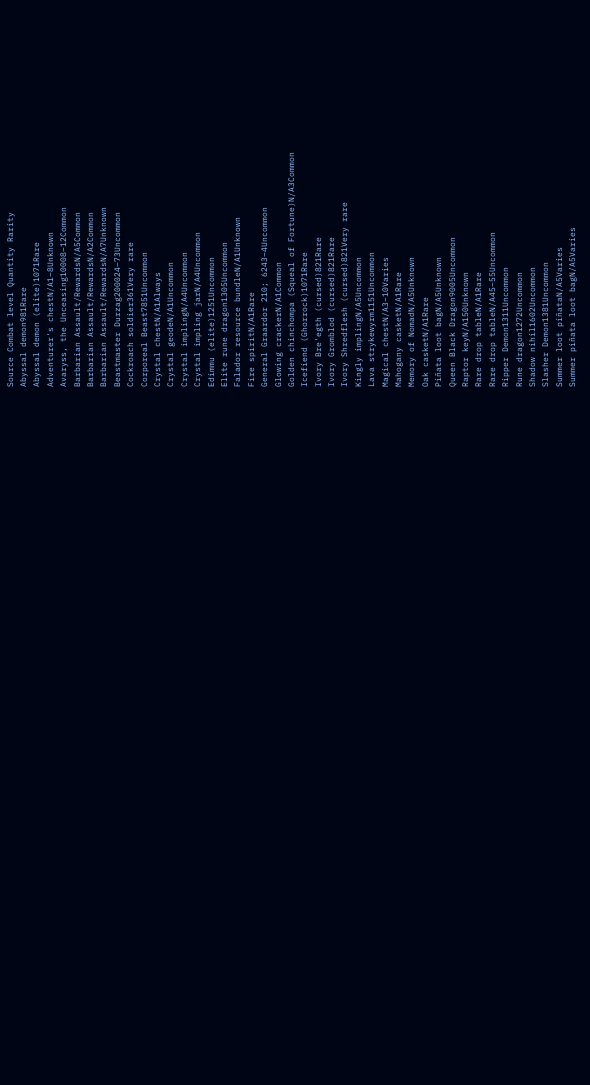Source Combat level Quantity Rarity
Abyssal demon981Rare
Abyssal demon (elite)1071Rare
Adventurer's chestN/A1–8Unknown
Avaryss, the Unceasing10008–12Common
Barbarian Assault/RewardsN/A5Common
Barbarian Assault/RewardsN/A2Common
Barbarian Assault/RewardsN/A7Unknown
Beastmaster Durzag200024–73Uncommon
Cockroach soldier361Very rare
Corporeal Beast7851Uncommon
Crystal chestN/A1Always
Crystal geodeN/A1Uncommon
Crystal implingN/A4Uncommon
Crystal impling jarN/A4Uncommon
Edimmu (elite)1251Uncommon
Elite rune dragon1305Uncommon
Falador resource bundleN/A1Unknown
Fire spiritN/A1Rare
General Graardor 210; 6243–4Uncommon
Glowing crackerN/A1Common
Golden chinchompa (Squeal of Fortune)N/A3Common
Icefiend (Ghorrock)1071Rare
Ivory Bre'egth (cursed)821Rare
Ivory Gromblod (cursed)821Rare
Ivory Shredflesh (cursed)821Very rare
Kingly implingN/A5Uncommon
Lava strykewyrm1151Uncommon
Magical chestN/A3–10Varies
Mahogany casketN/A1Rare
Memory of NomadN/A5Unknown
Oak casketN/A1Rare
Piñata loot bagN/A5Unknown
Queen Black Dragon9005Uncommon
Raptor keyN/A150Unknown
Rare drop tableN/A1Rare
Rare drop tableN/A45–55Uncommon
Ripper Demon1311Uncommon
Rune dragon1272Uncommon
Shadow nihil1602Uncommon
Slasher Demon1381Uncommon
Summer loot piñataN/A5Varies
Summer piñata loot bagN/A5Varies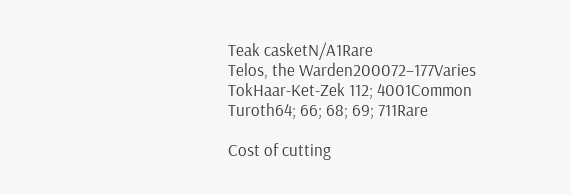Teak casketN/A1Rare
Telos, the Warden200072–177Varies
TokHaar-Ket-Zek 112; 4001Common
Turoth64; 66; 68; 69; 711Rare

Cost of cutting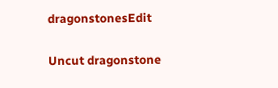dragonstonesEdit

Uncut dragonstone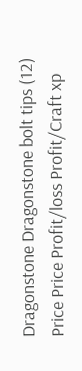Dragonstone Dragonstone bolt tips (12)
Price Price Profit/loss Profit/Craft xp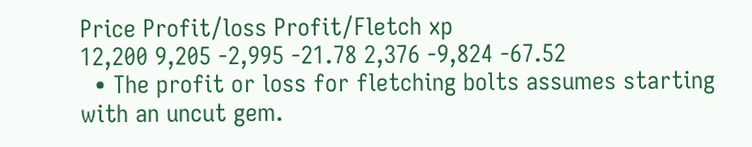Price Profit/loss Profit/Fletch xp
12,200 9,205 -2,995 -21.78 2,376 -9,824 -67.52
  • The profit or loss for fletching bolts assumes starting with an uncut gem.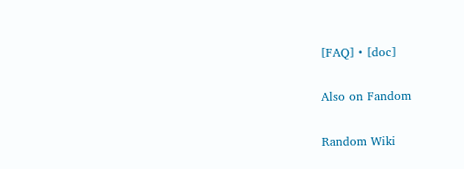[FAQ] • [doc]

Also on Fandom

Random Wiki